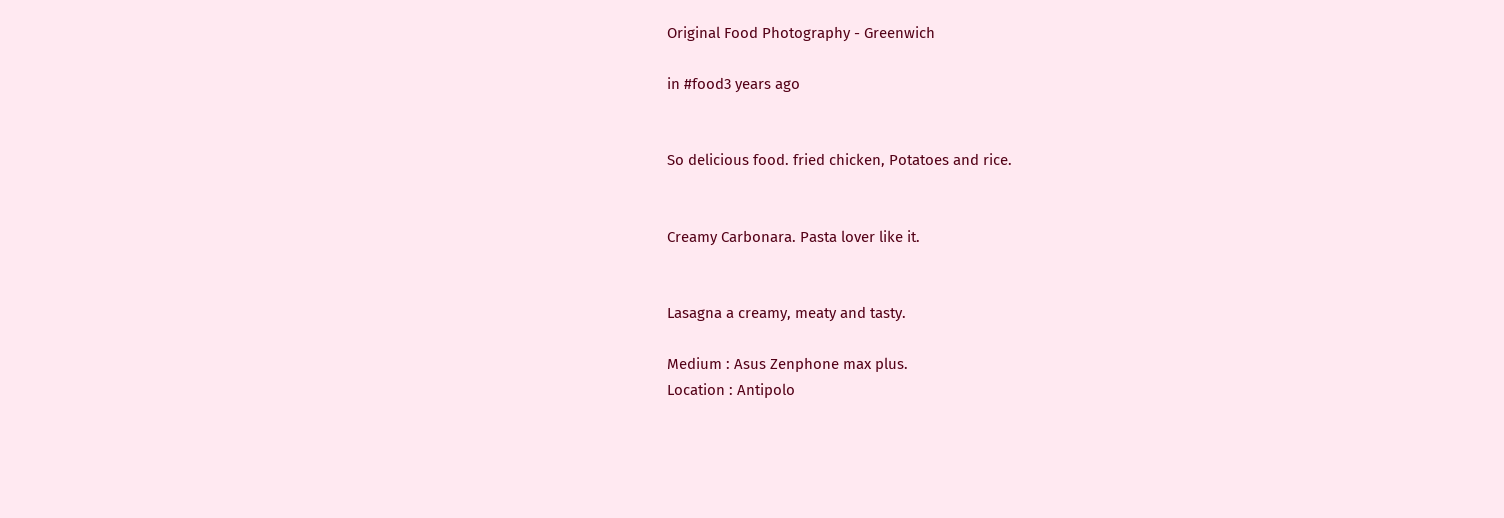Original Food Photography - Greenwich

in #food3 years ago


So delicious food. fried chicken, Potatoes and rice.


Creamy Carbonara. Pasta lover like it.


Lasagna a creamy, meaty and tasty.

Medium : Asus Zenphone max plus.
Location : Antipolo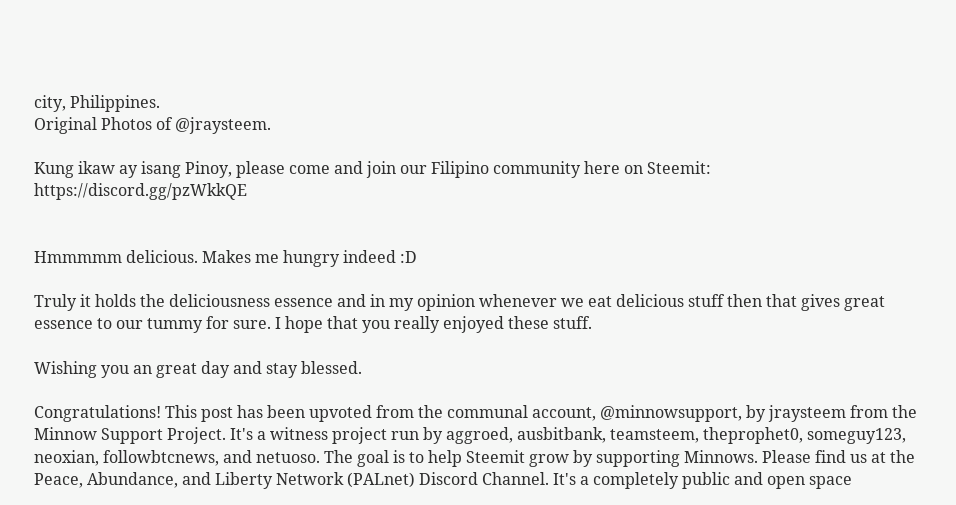city, Philippines.
Original Photos of @jraysteem.

Kung ikaw ay isang Pinoy, please come and join our Filipino community here on Steemit: https://discord.gg/pzWkkQE


Hmmmmm delicious. Makes me hungry indeed :D

Truly it holds the deliciousness essence and in my opinion whenever we eat delicious stuff then that gives great essence to our tummy for sure. I hope that you really enjoyed these stuff.

Wishing you an great day and stay blessed.

Congratulations! This post has been upvoted from the communal account, @minnowsupport, by jraysteem from the Minnow Support Project. It's a witness project run by aggroed, ausbitbank, teamsteem, theprophet0, someguy123, neoxian, followbtcnews, and netuoso. The goal is to help Steemit grow by supporting Minnows. Please find us at the Peace, Abundance, and Liberty Network (PALnet) Discord Channel. It's a completely public and open space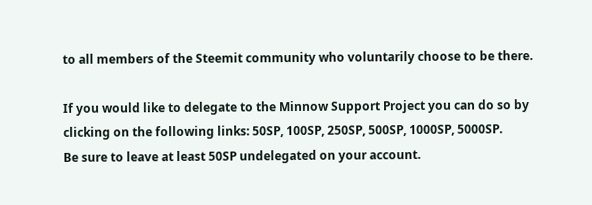to all members of the Steemit community who voluntarily choose to be there.

If you would like to delegate to the Minnow Support Project you can do so by clicking on the following links: 50SP, 100SP, 250SP, 500SP, 1000SP, 5000SP.
Be sure to leave at least 50SP undelegated on your account.